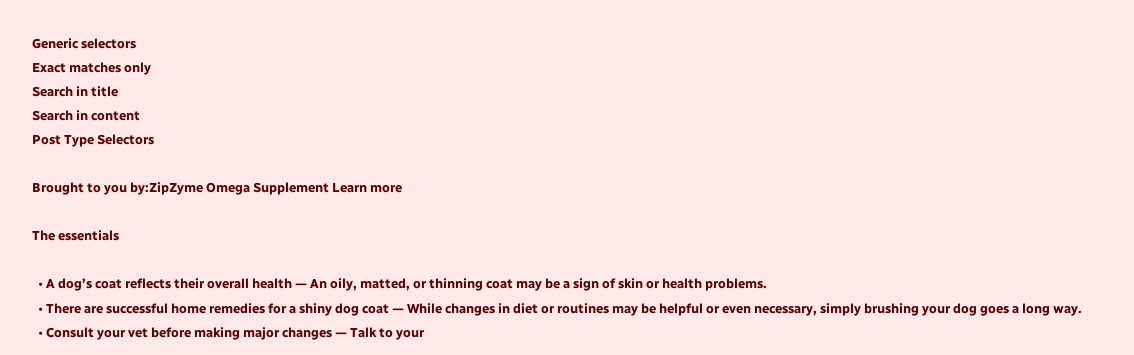Generic selectors
Exact matches only
Search in title
Search in content
Post Type Selectors

Brought to you by:ZipZyme Omega Supplement Learn more

The essentials

  • A dog’s coat reflects their overall health — An oily, matted, or thinning coat may be a sign of skin or health problems.
  • There are successful home remedies for a shiny dog coat — While changes in diet or routines may be helpful or even necessary, simply brushing your dog goes a long way.
  • Consult your vet before making major changes — Talk to your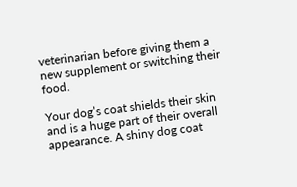veterinarian before giving them a new supplement or switching their food.

Your dog’s coat shields their skin and is a huge part of their overall appearance. A shiny dog coat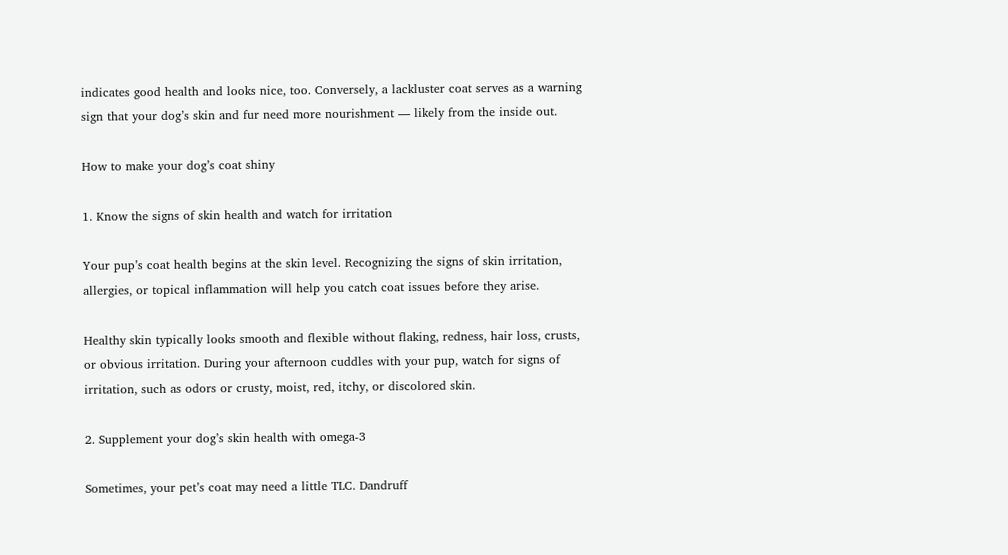indicates good health and looks nice, too. Conversely, a lackluster coat serves as a warning sign that your dog’s skin and fur need more nourishment — likely from the inside out.

How to make your dog’s coat shiny

1. Know the signs of skin health and watch for irritation

Your pup’s coat health begins at the skin level. Recognizing the signs of skin irritation, allergies, or topical inflammation will help you catch coat issues before they arise.

Healthy skin typically looks smooth and flexible without flaking, redness, hair loss, crusts, or obvious irritation. During your afternoon cuddles with your pup, watch for signs of irritation, such as odors or crusty, moist, red, itchy, or discolored skin.

2. Supplement your dog’s skin health with omega-3

Sometimes, your pet’s coat may need a little TLC. Dandruff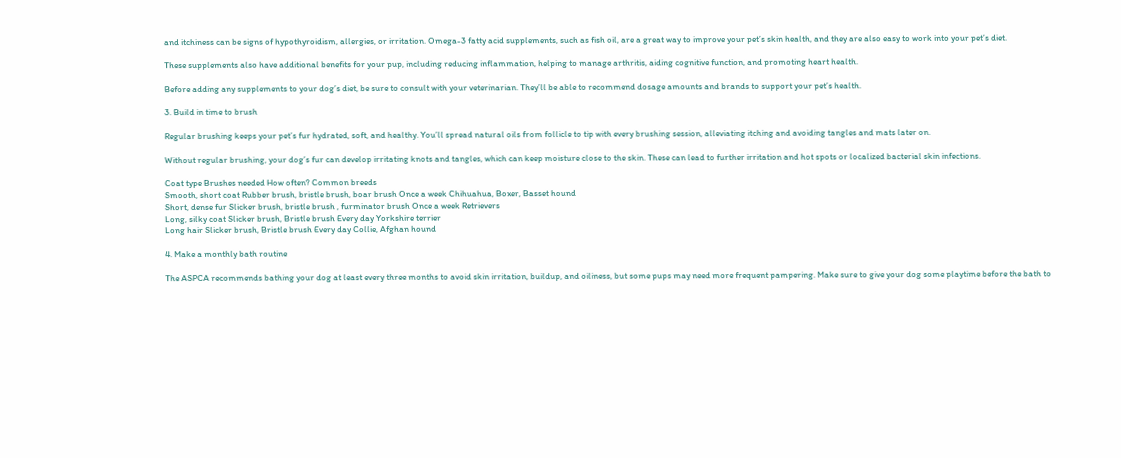and itchiness can be signs of hypothyroidism, allergies, or irritation. Omega-3 fatty acid supplements, such as fish oil, are a great way to improve your pet’s skin health, and they are also easy to work into your pet’s diet.

These supplements also have additional benefits for your pup, including reducing inflammation, helping to manage arthritis, aiding cognitive function, and promoting heart health.

Before adding any supplements to your dog’s diet, be sure to consult with your veterinarian. They’ll be able to recommend dosage amounts and brands to support your pet’s health.

3. Build in time to brush

Regular brushing keeps your pet’s fur hydrated, soft, and healthy. You’ll spread natural oils from follicle to tip with every brushing session, alleviating itching and avoiding tangles and mats later on.

Without regular brushing, your dog’s fur can develop irritating knots and tangles, which can keep moisture close to the skin. These can lead to further irritation and hot spots or localized bacterial skin infections.

Coat type Brushes needed How often? Common breeds
Smooth, short coat Rubber brush, bristle brush, boar brush Once a week Chihuahua, Boxer, Basset hound
Short, dense fur Slicker brush, bristle brush , furminator brush Once a week Retrievers
Long, silky coat Slicker brush, Bristle brush Every day Yorkshire terrier
Long hair Slicker brush, Bristle brush Every day Collie, Afghan hound

4. Make a monthly bath routine

The ASPCA recommends bathing your dog at least every three months to avoid skin irritation, buildup, and oiliness, but some pups may need more frequent pampering. Make sure to give your dog some playtime before the bath to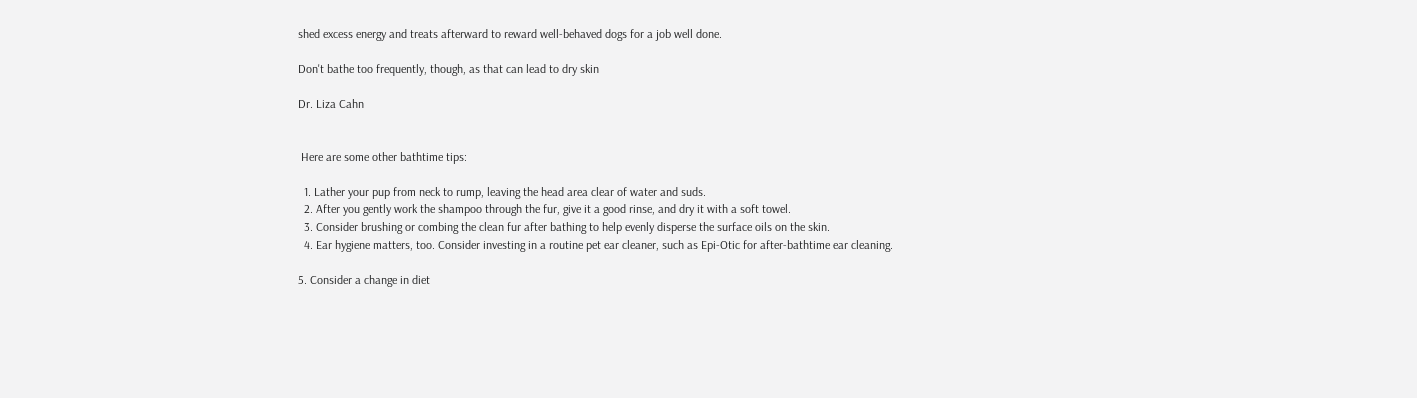shed excess energy and treats afterward to reward well-behaved dogs for a job well done.

Don't bathe too frequently, though, as that can lead to dry skin

Dr. Liza Cahn


 Here are some other bathtime tips:

  1. Lather your pup from neck to rump, leaving the head area clear of water and suds.
  2. After you gently work the shampoo through the fur, give it a good rinse, and dry it with a soft towel.
  3. Consider brushing or combing the clean fur after bathing to help evenly disperse the surface oils on the skin.
  4. Ear hygiene matters, too. Consider investing in a routine pet ear cleaner, such as Epi-Otic for after-bathtime ear cleaning.

5. Consider a change in diet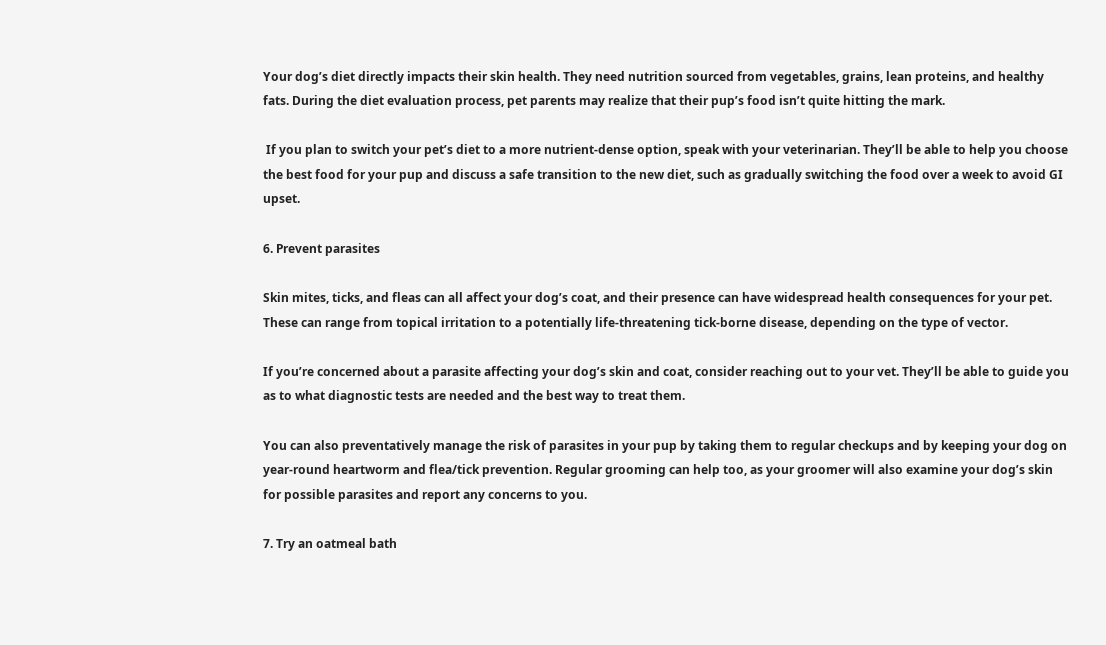Your dog’s diet directly impacts their skin health. They need nutrition sourced from vegetables, grains, lean proteins, and healthy fats. During the diet evaluation process, pet parents may realize that their pup’s food isn’t quite hitting the mark.

 If you plan to switch your pet’s diet to a more nutrient-dense option, speak with your veterinarian. They’ll be able to help you choose the best food for your pup and discuss a safe transition to the new diet, such as gradually switching the food over a week to avoid GI upset.

6. Prevent parasites

Skin mites, ticks, and fleas can all affect your dog’s coat, and their presence can have widespread health consequences for your pet. These can range from topical irritation to a potentially life-threatening tick-borne disease, depending on the type of vector.

If you’re concerned about a parasite affecting your dog’s skin and coat, consider reaching out to your vet. They’ll be able to guide you as to what diagnostic tests are needed and the best way to treat them.

You can also preventatively manage the risk of parasites in your pup by taking them to regular checkups and by keeping your dog on year-round heartworm and flea/tick prevention. Regular grooming can help too, as your groomer will also examine your dog’s skin for possible parasites and report any concerns to you.

7. Try an oatmeal bath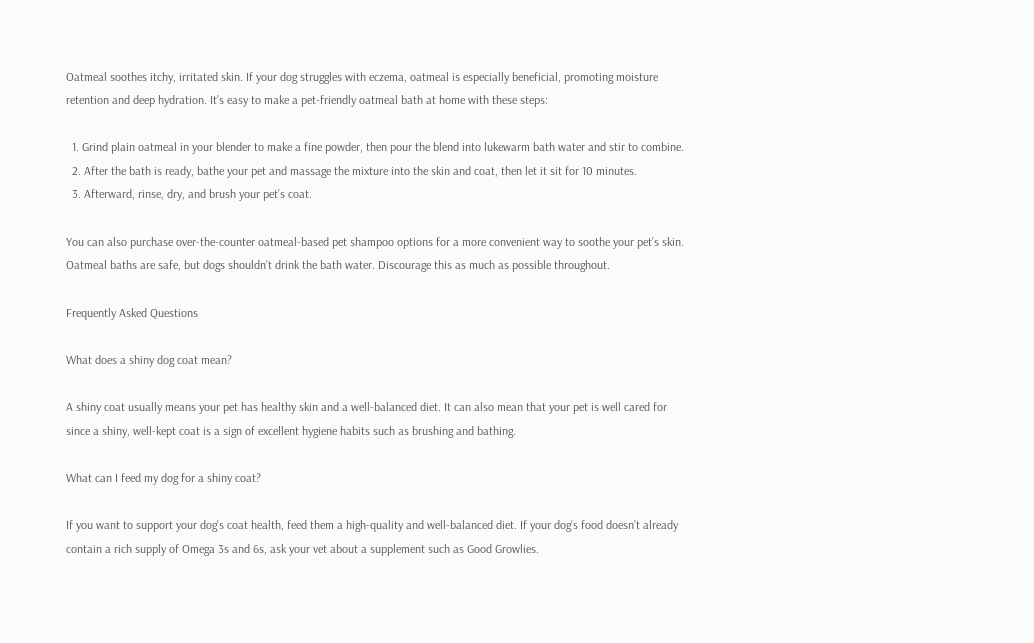Oatmeal soothes itchy, irritated skin. If your dog struggles with eczema, oatmeal is especially beneficial, promoting moisture retention and deep hydration. It’s easy to make a pet-friendly oatmeal bath at home with these steps:

  1. Grind plain oatmeal in your blender to make a fine powder, then pour the blend into lukewarm bath water and stir to combine.
  2. After the bath is ready, bathe your pet and massage the mixture into the skin and coat, then let it sit for 10 minutes.
  3. Afterward, rinse, dry, and brush your pet’s coat.

You can also purchase over-the-counter oatmeal-based pet shampoo options for a more convenient way to soothe your pet’s skin. Oatmeal baths are safe, but dogs shouldn’t drink the bath water. Discourage this as much as possible throughout.

Frequently Asked Questions

What does a shiny dog coat mean?

A shiny coat usually means your pet has healthy skin and a well-balanced diet. It can also mean that your pet is well cared for since a shiny, well-kept coat is a sign of excellent hygiene habits such as brushing and bathing.

What can I feed my dog for a shiny coat?

If you want to support your dog’s coat health, feed them a high-quality and well-balanced diet. If your dog’s food doesn’t already contain a rich supply of Omega 3s and 6s, ask your vet about a supplement such as Good Growlies.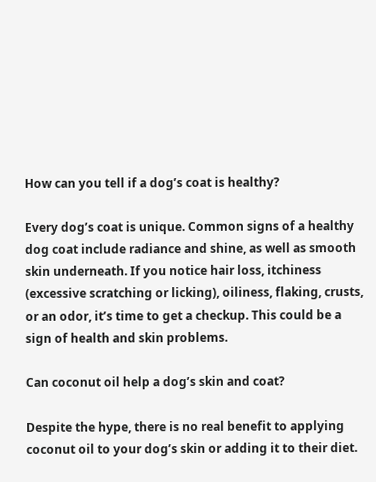How can you tell if a dog’s coat is healthy?

Every dog’s coat is unique. Common signs of a healthy dog coat include radiance and shine, as well as smooth skin underneath. If you notice hair loss, itchiness (excessive scratching or licking), oiliness, flaking, crusts, or an odor, it’s time to get a checkup. This could be a sign of health and skin problems.

Can coconut oil help a dog’s skin and coat?

Despite the hype, there is no real benefit to applying coconut oil to your dog’s skin or adding it to their diet.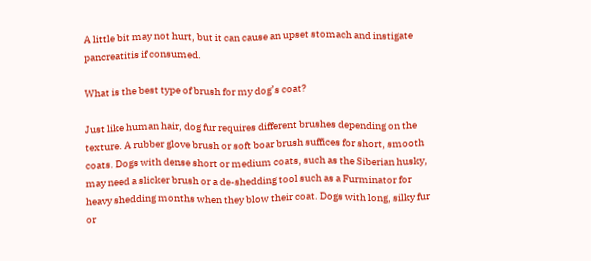A little bit may not hurt, but it can cause an upset stomach and instigate pancreatitis if consumed.

What is the best type of brush for my dog’s coat?

Just like human hair, dog fur requires different brushes depending on the texture. A rubber glove brush or soft boar brush suffices for short, smooth coats. Dogs with dense short or medium coats, such as the Siberian husky, may need a slicker brush or a de-shedding tool such as a Furminator for heavy shedding months when they blow their coat. Dogs with long, silky fur or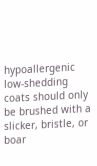hypoallergenic low-shedding coats should only be brushed with a slicker, bristle, or boar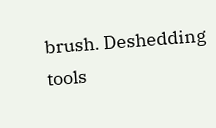brush. Deshedding tools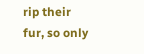rip their fur, so only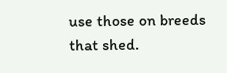use those on breeds that shed.